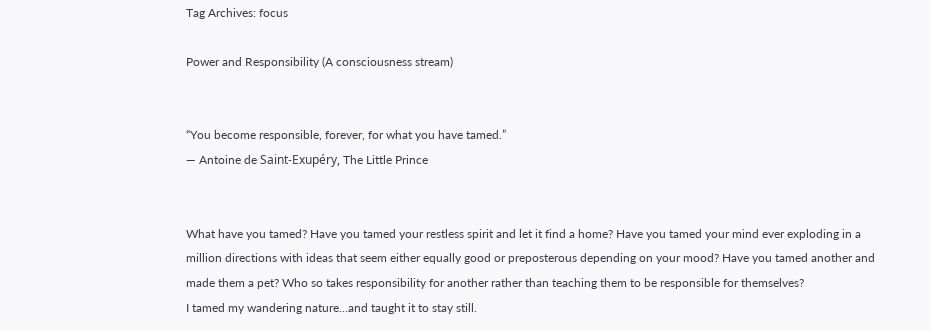Tag Archives: focus

Power and Responsibility (A consciousness stream)


“You become responsible, forever, for what you have tamed.”
― Antoine de Saint-Exupéry, The Little Prince


What have you tamed? Have you tamed your restless spirit and let it find a home? Have you tamed your mind ever exploding in a million directions with ideas that seem either equally good or preposterous depending on your mood? Have you tamed another and made them a pet? Who so takes responsibility for another rather than teaching them to be responsible for themselves?
I tamed my wandering nature…and taught it to stay still.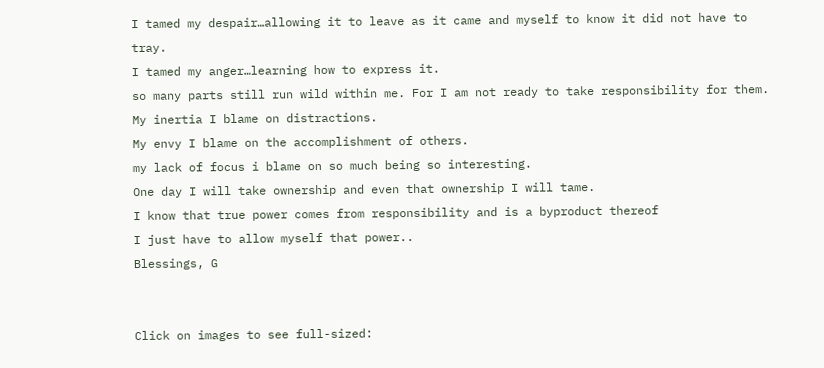I tamed my despair…allowing it to leave as it came and myself to know it did not have to tray.
I tamed my anger…learning how to express it.
so many parts still run wild within me. For I am not ready to take responsibility for them.
My inertia I blame on distractions.
My envy I blame on the accomplishment of others.
my lack of focus i blame on so much being so interesting.
One day I will take ownership and even that ownership I will tame.
I know that true power comes from responsibility and is a byproduct thereof
I just have to allow myself that power..
Blessings, G


Click on images to see full-sized: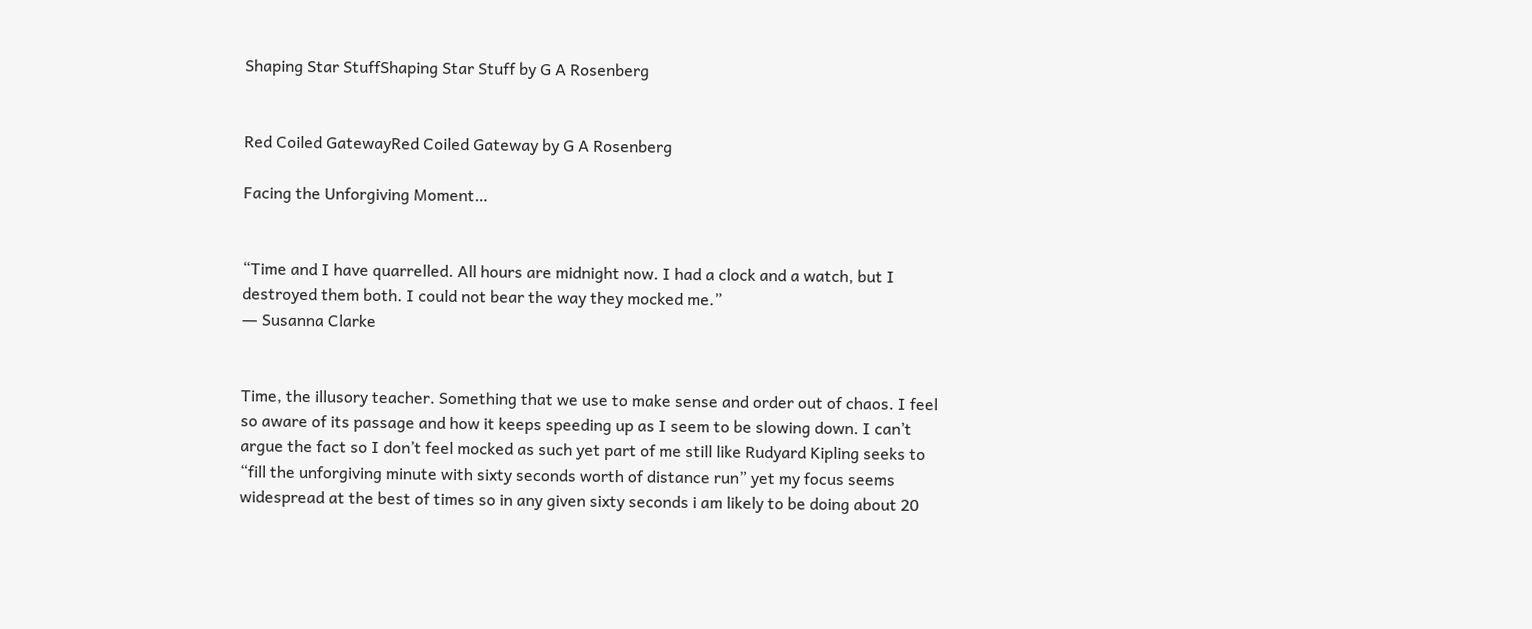Shaping Star StuffShaping Star Stuff by G A Rosenberg


Red Coiled GatewayRed Coiled Gateway by G A Rosenberg

Facing the Unforgiving Moment…


“Time and I have quarrelled. All hours are midnight now. I had a clock and a watch, but I destroyed them both. I could not bear the way they mocked me.”
― Susanna Clarke


Time, the illusory teacher. Something that we use to make sense and order out of chaos. I feel so aware of its passage and how it keeps speeding up as I seem to be slowing down. I can’t argue the fact so I don’t feel mocked as such yet part of me still like Rudyard Kipling seeks to “fill the unforgiving minute with sixty seconds worth of distance run” yet my focus seems widespread at the best of times so in any given sixty seconds i am likely to be doing about 20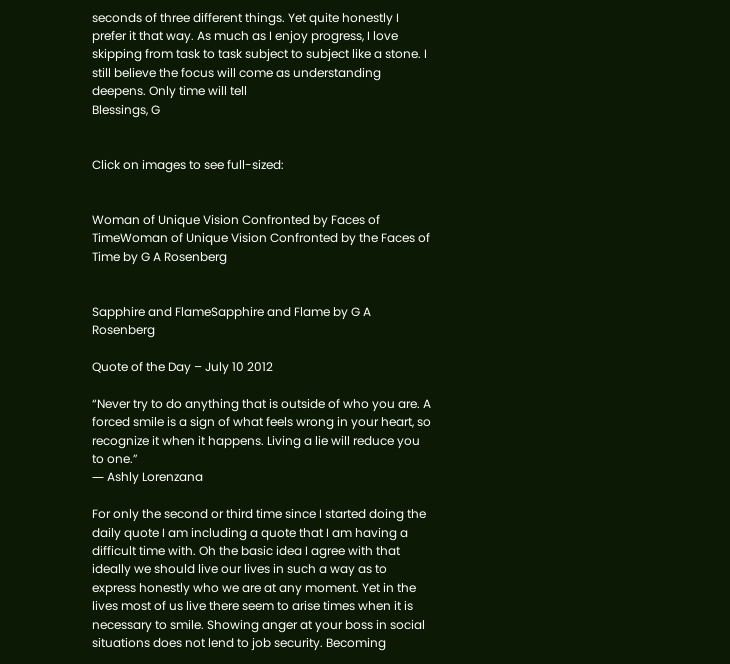seconds of three different things. Yet quite honestly I prefer it that way. As much as I enjoy progress, I love skipping from task to task subject to subject like a stone. I still believe the focus will come as understanding deepens. Only time will tell
Blessings, G


Click on images to see full-sized:


Woman of Unique Vision Confronted by Faces of TimeWoman of Unique Vision Confronted by the Faces of Time by G A Rosenberg


Sapphire and FlameSapphire and Flame by G A Rosenberg

Quote of the Day – July 10 2012

“Never try to do anything that is outside of who you are. A forced smile is a sign of what feels wrong in your heart, so recognize it when it happens. Living a lie will reduce you to one.”
― Ashly Lorenzana

For only the second or third time since I started doing the daily quote I am including a quote that I am having a difficult time with. Oh the basic idea I agree with that ideally we should live our lives in such a way as to express honestly who we are at any moment. Yet in the lives most of us live there seem to arise times when it is necessary to smile. Showing anger at your boss in social situations does not lend to job security. Becoming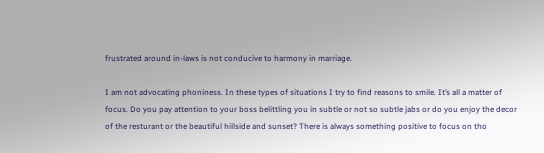frustrated around in-laws is not conducive to harmony in marriage.

I am not advocating phoniness. In these types of situations I try to find reasons to smile. It’s all a matter of focus. Do you pay attention to your boss belittling you in subtle or not so subtle jabs or do you enjoy the decor of the resturant or the beautiful hillside and sunset? There is always something positive to focus on tho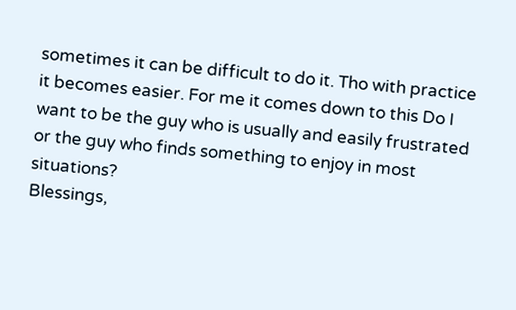sometimes it can be difficult to do it. Tho with practice it becomes easier. For me it comes down to this Do I want to be the guy who is usually and easily frustrated or the guy who finds something to enjoy in most situations?
Blessings,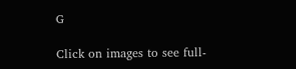G

Click on images to see full-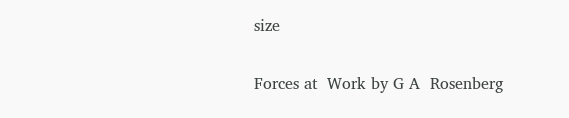size

Forces at  Work by G A  Rosenberg